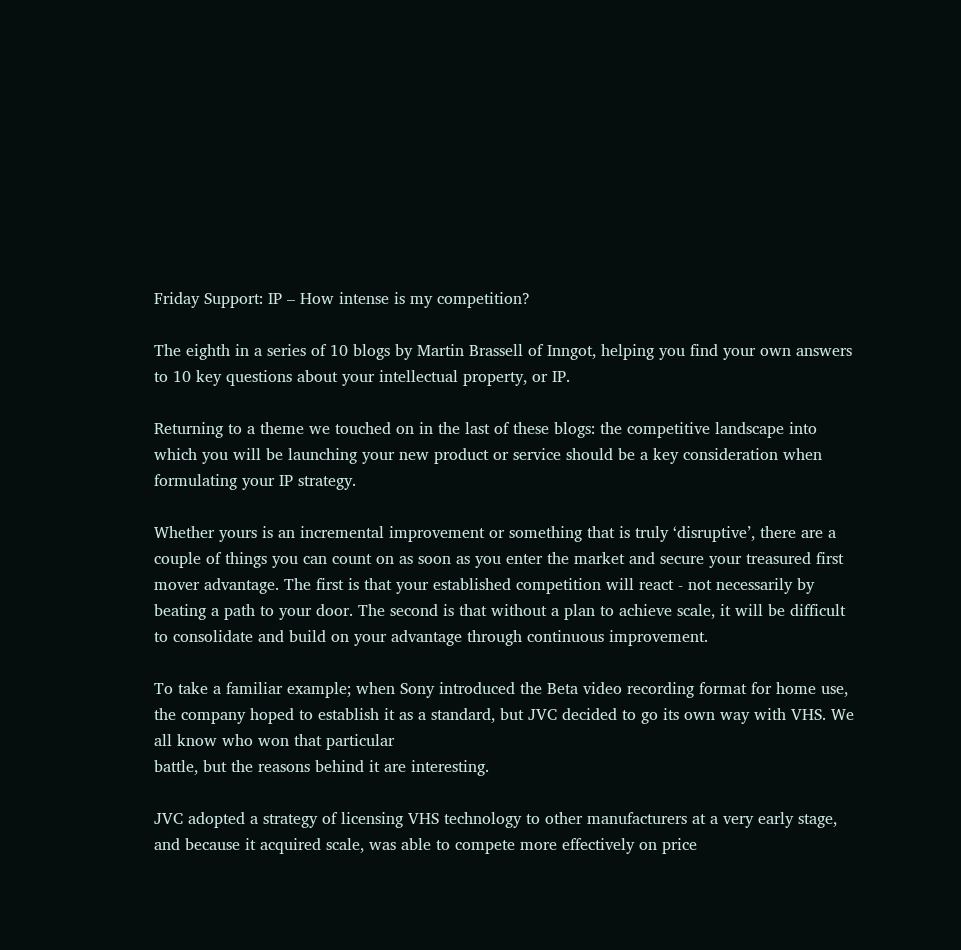Friday Support: IP – How intense is my competition?

The eighth in a series of 10 blogs by Martin Brassell of Inngot, helping you find your own answers to 10 key questions about your intellectual property, or IP.

Returning to a theme we touched on in the last of these blogs: the competitive landscape into which you will be launching your new product or service should be a key consideration when formulating your IP strategy.

Whether yours is an incremental improvement or something that is truly ‘disruptive’, there are a couple of things you can count on as soon as you enter the market and secure your treasured first mover advantage. The first is that your established competition will react - not necessarily by beating a path to your door. The second is that without a plan to achieve scale, it will be difficult to consolidate and build on your advantage through continuous improvement.

To take a familiar example; when Sony introduced the Beta video recording format for home use, the company hoped to establish it as a standard, but JVC decided to go its own way with VHS. We all know who won that particular
battle, but the reasons behind it are interesting.

JVC adopted a strategy of licensing VHS technology to other manufacturers at a very early stage, and because it acquired scale, was able to compete more effectively on price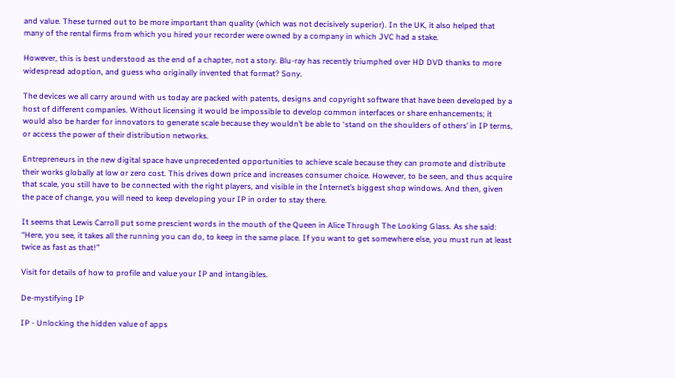and value. These turned out to be more important than quality (which was not decisively superior). In the UK, it also helped that many of the rental firms from which you hired your recorder were owned by a company in which JVC had a stake.

However, this is best understood as the end of a chapter, not a story. Blu-ray has recently triumphed over HD DVD thanks to more widespread adoption, and guess who originally invented that format? Sony.

The devices we all carry around with us today are packed with patents, designs and copyright software that have been developed by a host of different companies. Without licensing it would be impossible to develop common interfaces or share enhancements; it would also be harder for innovators to generate scale because they wouldn’t be able to ‘stand on the shoulders of others’ in IP terms, or access the power of their distribution networks.

Entrepreneurs in the new digital space have unprecedented opportunities to achieve scale because they can promote and distribute their works globally at low or zero cost. This drives down price and increases consumer choice. However, to be seen, and thus acquire that scale, you still have to be connected with the right players, and visible in the Internet’s biggest shop windows. And then, given the pace of change, you will need to keep developing your IP in order to stay there.

It seems that Lewis Carroll put some prescient words in the mouth of the Queen in Alice Through The Looking Glass. As she said: “Here, you see, it takes all the running you can do, to keep in the same place. If you want to get somewhere else, you must run at least twice as fast as that!”

Visit for details of how to profile and value your IP and intangibles.

De-mystifying IP

IP - Unlocking the hidden value of apps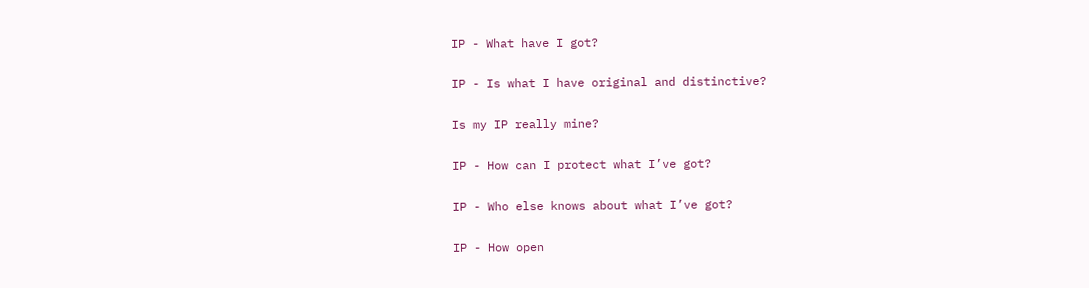IP - What have I got?

IP - Is what I have original and distinctive?

Is my IP really mine?

IP - How can I protect what I’ve got?

IP - Who else knows about what I’ve got?

IP - How open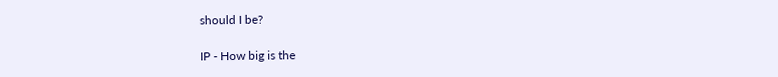should I be?

IP - How big is the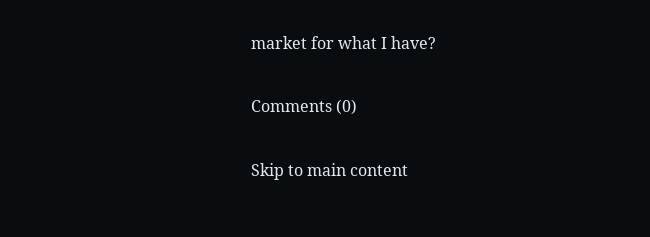market for what I have?

Comments (0)

Skip to main content